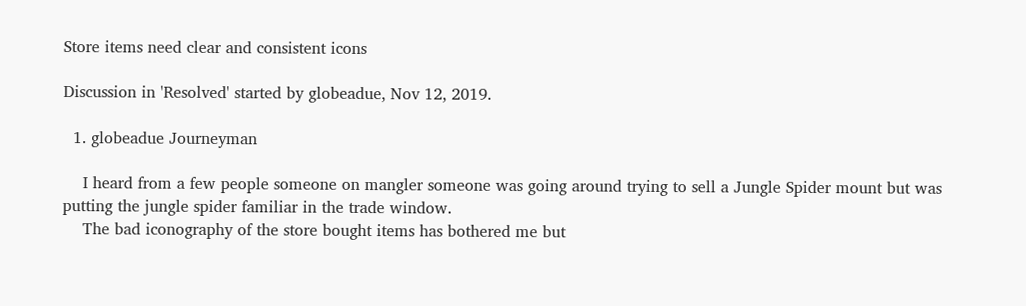Store items need clear and consistent icons

Discussion in 'Resolved' started by globeadue, Nov 12, 2019.

  1. globeadue Journeyman

    I heard from a few people someone on mangler someone was going around trying to sell a Jungle Spider mount but was putting the jungle spider familiar in the trade window.
    The bad iconography of the store bought items has bothered me but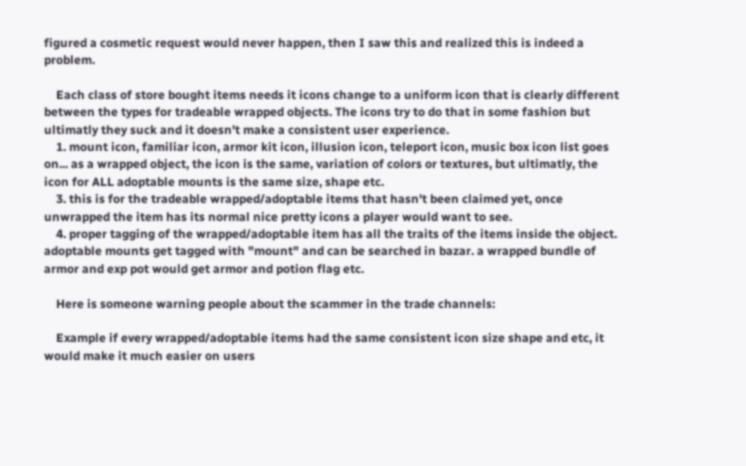figured a cosmetic request would never happen, then I saw this and realized this is indeed a problem.

    Each class of store bought items needs it icons change to a uniform icon that is clearly different between the types for tradeable wrapped objects. The icons try to do that in some fashion but ultimatly they suck and it doesn't make a consistent user experience.
    1. mount icon, familiar icon, armor kit icon, illusion icon, teleport icon, music box icon list goes on... as a wrapped object, the icon is the same, variation of colors or textures, but ultimatly, the icon for ALL adoptable mounts is the same size, shape etc.
    3. this is for the tradeable wrapped/adoptable items that hasn't been claimed yet, once unwrapped the item has its normal nice pretty icons a player would want to see.
    4. proper tagging of the wrapped/adoptable item has all the traits of the items inside the object. adoptable mounts get tagged with "mount" and can be searched in bazar. a wrapped bundle of armor and exp pot would get armor and potion flag etc.

    Here is someone warning people about the scammer in the trade channels:

    Example if every wrapped/adoptable items had the same consistent icon size shape and etc, it would make it much easier on users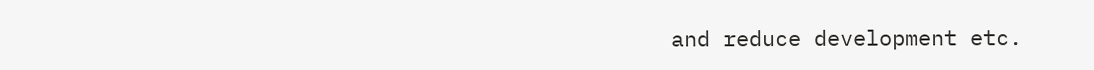and reduce development etc.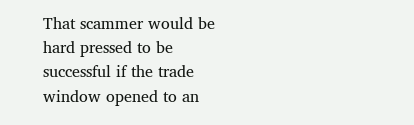That scammer would be hard pressed to be successful if the trade window opened to an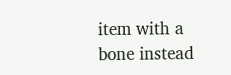item with a bone instead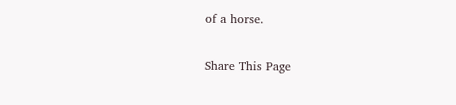of a horse.

Share This Page